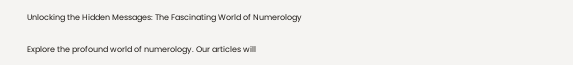Unlocking the Hidden Messages: The Fascinating World of Numerology

Explore the profound world of numerology. Our articles will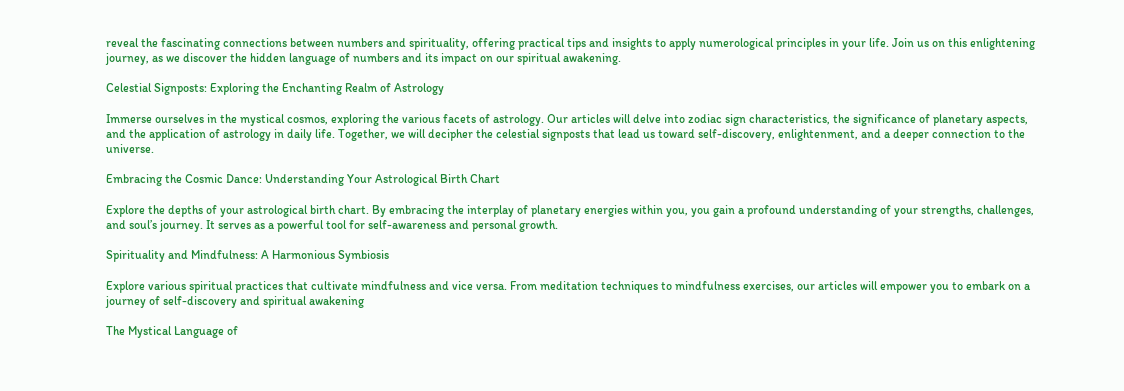reveal the fascinating connections between numbers and spirituality, offering practical tips and insights to apply numerological principles in your life. Join us on this enlightening journey, as we discover the hidden language of numbers and its impact on our spiritual awakening.

Celestial Signposts: Exploring the Enchanting Realm of Astrology

Immerse ourselves in the mystical cosmos, exploring the various facets of astrology. Our articles will delve into zodiac sign characteristics, the significance of planetary aspects, and the application of astrology in daily life. Together, we will decipher the celestial signposts that lead us toward self-discovery, enlightenment, and a deeper connection to the universe.

Embracing the Cosmic Dance: Understanding Your Astrological Birth Chart

Explore the depths of your astrological birth chart. By embracing the interplay of planetary energies within you, you gain a profound understanding of your strengths, challenges, and soul’s journey. It serves as a powerful tool for self-awareness and personal growth.

Spirituality and Mindfulness: A Harmonious Symbiosis

Explore various spiritual practices that cultivate mindfulness and vice versa. From meditation techniques to mindfulness exercises, our articles will empower you to embark on a journey of self-discovery and spiritual awakening

The Mystical Language of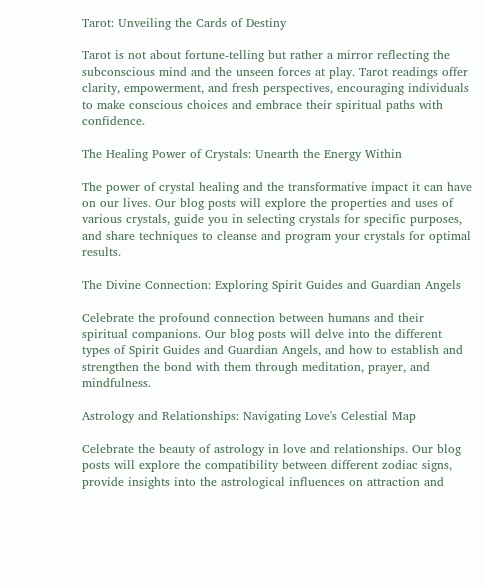Tarot: Unveiling the Cards of Destiny

Tarot is not about fortune-telling but rather a mirror reflecting the subconscious mind and the unseen forces at play. Tarot readings offer clarity, empowerment, and fresh perspectives, encouraging individuals to make conscious choices and embrace their spiritual paths with confidence.

The Healing Power of Crystals: Unearth the Energy Within

The power of crystal healing and the transformative impact it can have on our lives. Our blog posts will explore the properties and uses of various crystals, guide you in selecting crystals for specific purposes, and share techniques to cleanse and program your crystals for optimal results.

The Divine Connection: Exploring Spirit Guides and Guardian Angels

Celebrate the profound connection between humans and their spiritual companions. Our blog posts will delve into the different types of Spirit Guides and Guardian Angels, and how to establish and strengthen the bond with them through meditation, prayer, and mindfulness.

Astrology and Relationships: Navigating Love's Celestial Map

Celebrate the beauty of astrology in love and relationships. Our blog posts will explore the compatibility between different zodiac signs, provide insights into the astrological influences on attraction and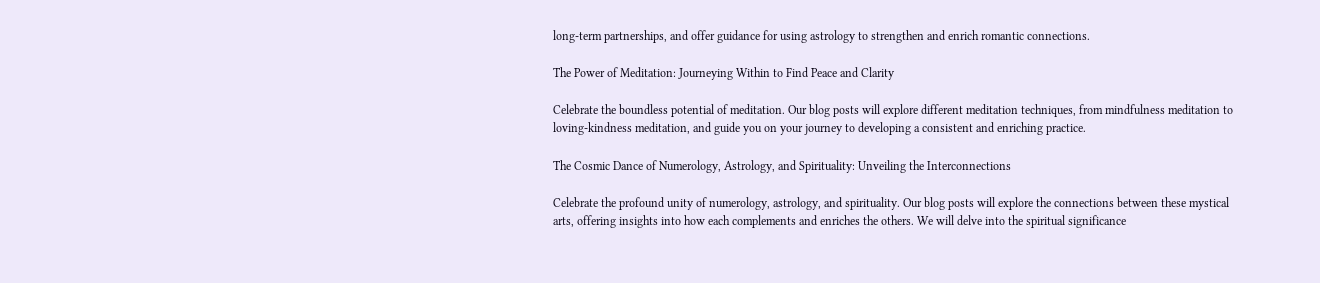long-term partnerships, and offer guidance for using astrology to strengthen and enrich romantic connections.

The Power of Meditation: Journeying Within to Find Peace and Clarity

Celebrate the boundless potential of meditation. Our blog posts will explore different meditation techniques, from mindfulness meditation to loving-kindness meditation, and guide you on your journey to developing a consistent and enriching practice.

The Cosmic Dance of Numerology, Astrology, and Spirituality: Unveiling the Interconnections

Celebrate the profound unity of numerology, astrology, and spirituality. Our blog posts will explore the connections between these mystical arts, offering insights into how each complements and enriches the others. We will delve into the spiritual significance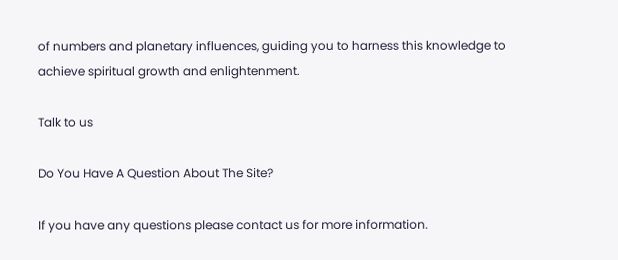of numbers and planetary influences, guiding you to harness this knowledge to achieve spiritual growth and enlightenment.

Talk to us

Do You Have A Question About The Site?

If you have any questions please contact us for more information.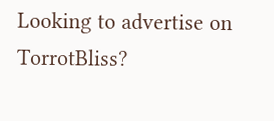Looking to advertise on TorrotBliss?